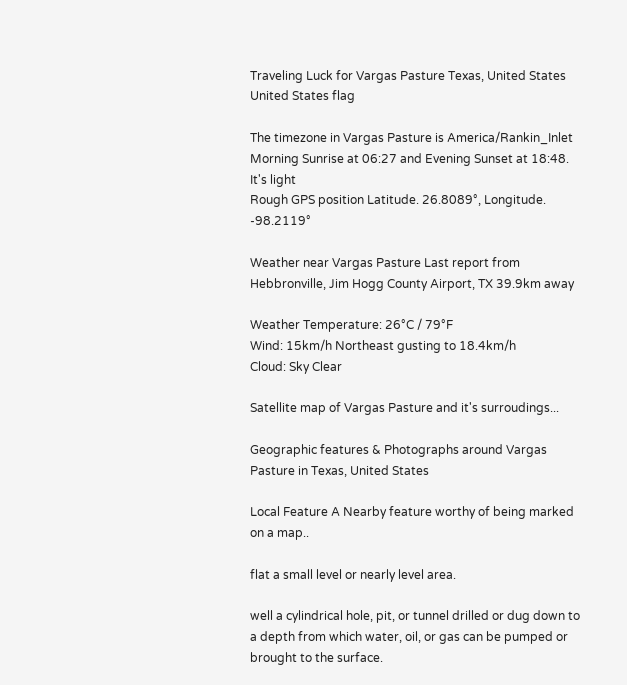Traveling Luck for Vargas Pasture Texas, United States United States flag

The timezone in Vargas Pasture is America/Rankin_Inlet
Morning Sunrise at 06:27 and Evening Sunset at 18:48. It's light
Rough GPS position Latitude. 26.8089°, Longitude. -98.2119°

Weather near Vargas Pasture Last report from Hebbronville, Jim Hogg County Airport, TX 39.9km away

Weather Temperature: 26°C / 79°F
Wind: 15km/h Northeast gusting to 18.4km/h
Cloud: Sky Clear

Satellite map of Vargas Pasture and it's surroudings...

Geographic features & Photographs around Vargas Pasture in Texas, United States

Local Feature A Nearby feature worthy of being marked on a map..

flat a small level or nearly level area.

well a cylindrical hole, pit, or tunnel drilled or dug down to a depth from which water, oil, or gas can be pumped or brought to the surface.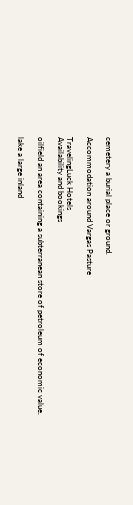cemetery a burial place or ground.

Accommodation around Vargas Pasture

TravelingLuck Hotels
Availability and bookings

oilfield an area containing a subterranean store of petroleum of economic value.

lake a large inland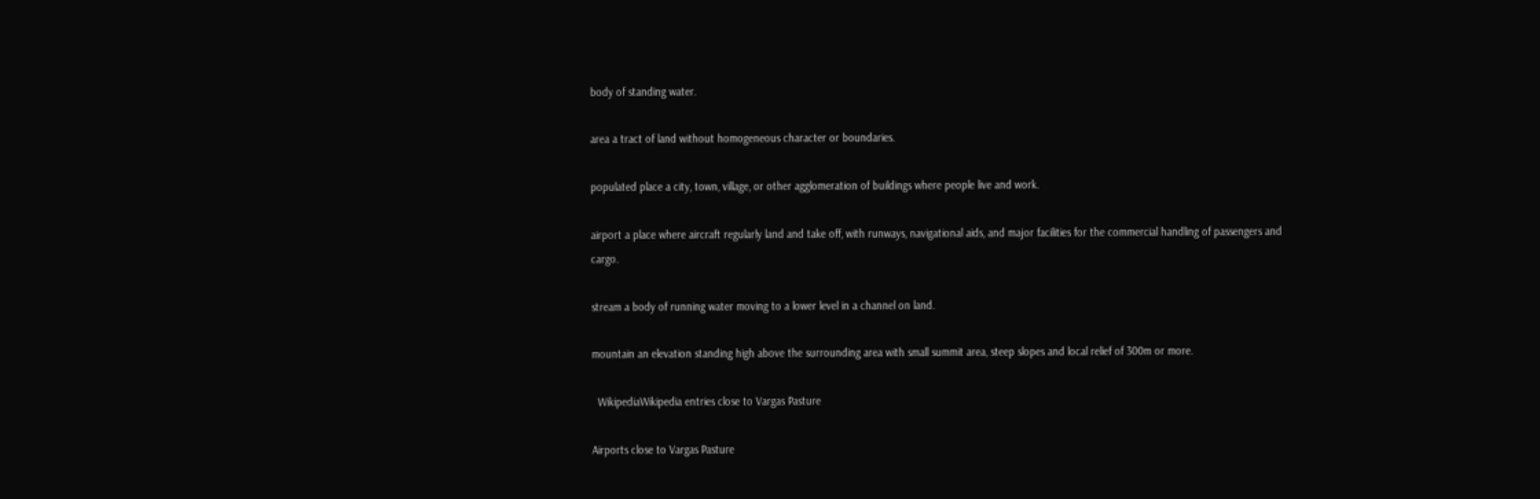body of standing water.

area a tract of land without homogeneous character or boundaries.

populated place a city, town, village, or other agglomeration of buildings where people live and work.

airport a place where aircraft regularly land and take off, with runways, navigational aids, and major facilities for the commercial handling of passengers and cargo.

stream a body of running water moving to a lower level in a channel on land.

mountain an elevation standing high above the surrounding area with small summit area, steep slopes and local relief of 300m or more.

  WikipediaWikipedia entries close to Vargas Pasture

Airports close to Vargas Pasture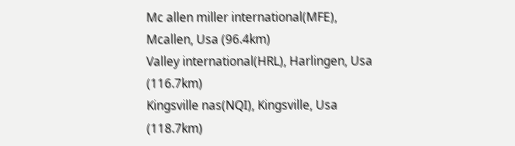Mc allen miller international(MFE), Mcallen, Usa (96.4km)
Valley international(HRL), Harlingen, Usa (116.7km)
Kingsville nas(NQI), Kingsville, Usa (118.7km)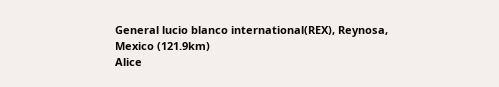General lucio blanco international(REX), Reynosa, Mexico (121.9km)
Alice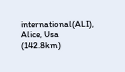international(ALI), Alice, Usa (142.8km)